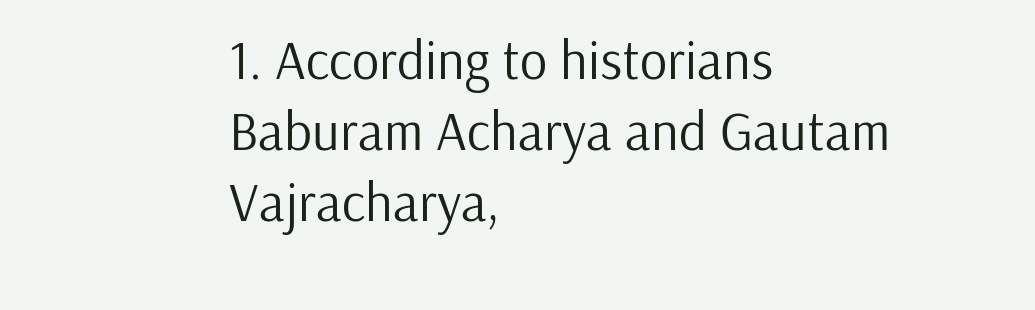1. According to historians Baburam Acharya and Gautam Vajracharya,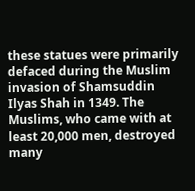these statues were primarily defaced during the Muslim invasion of Shamsuddin Ilyas Shah in 1349. The Muslims, who came with at least 20,000 men, destroyed many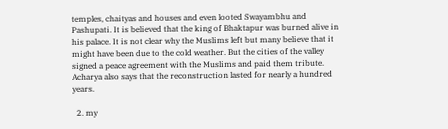temples, chaityas and houses and even looted Swayambhu and Pashupati. It is believed that the king of Bhaktapur was burned alive in his palace. It is not clear why the Muslims left but many believe that it might have been due to the cold weather. But the cities of the valley signed a peace agreement with the Muslims and paid them tribute. Acharya also says that the reconstruction lasted for nearly a hundred years.

  2. my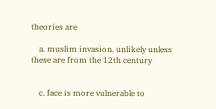theories are

    a. muslim invasion. unlikely unless these are from the 12th century


    c. face is more vulnerable to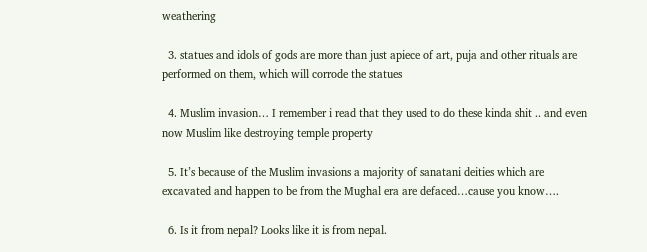weathering

  3. statues and idols of gods are more than just apiece of art, puja and other rituals are performed on them, which will corrode the statues

  4. Muslim invasion… I remember i read that they used to do these kinda shit .. and even now Muslim like destroying temple property

  5. It’s because of the Muslim invasions a majority of sanatani deities which are excavated and happen to be from the Mughal era are defaced…cause you know….

  6. Is it from nepal? Looks like it is from nepal.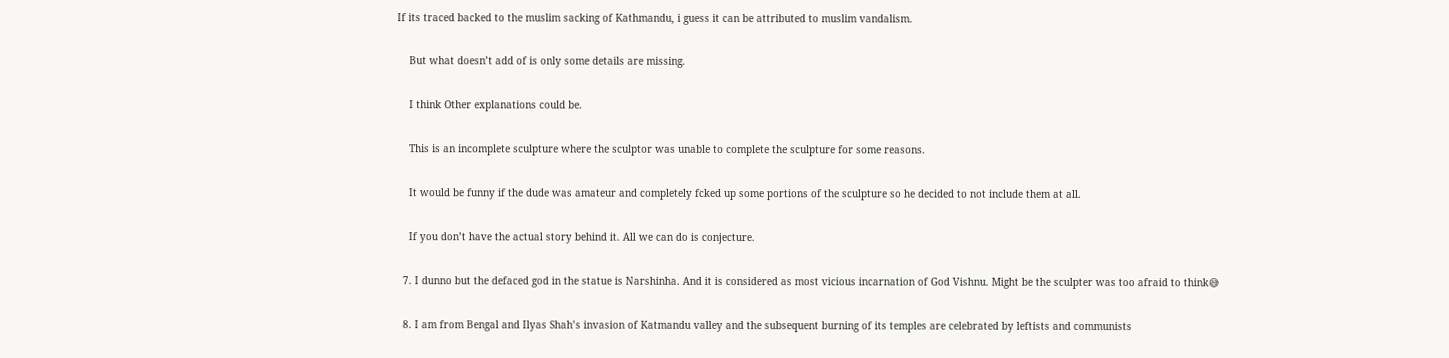If its traced backed to the muslim sacking of Kathmandu, i guess it can be attributed to muslim vandalism.

    But what doesn’t add of is only some details are missing.

    I think Other explanations could be.

    This is an incomplete sculpture where the sculptor was unable to complete the sculpture for some reasons.

    It would be funny if the dude was amateur and completely fcked up some portions of the sculpture so he decided to not include them at all.

    If you don’t have the actual story behind it. All we can do is conjecture.

  7. I dunno but the defaced god in the statue is Narshinha. And it is considered as most vicious incarnation of God Vishnu. Might be the sculpter was too afraid to think😅

  8. I am from Bengal and Ilyas Shah’s invasion of Katmandu valley and the subsequent burning of its temples are celebrated by leftists and communists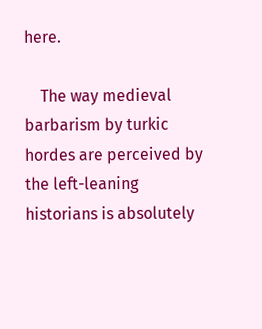here.

    The way medieval barbarism by turkic hordes are perceived by the left-leaning historians is absolutely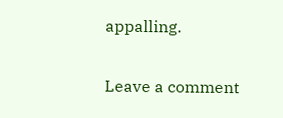appalling.

Leave a comment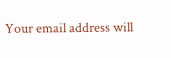Your email address will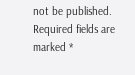not be published. Required fields are marked *